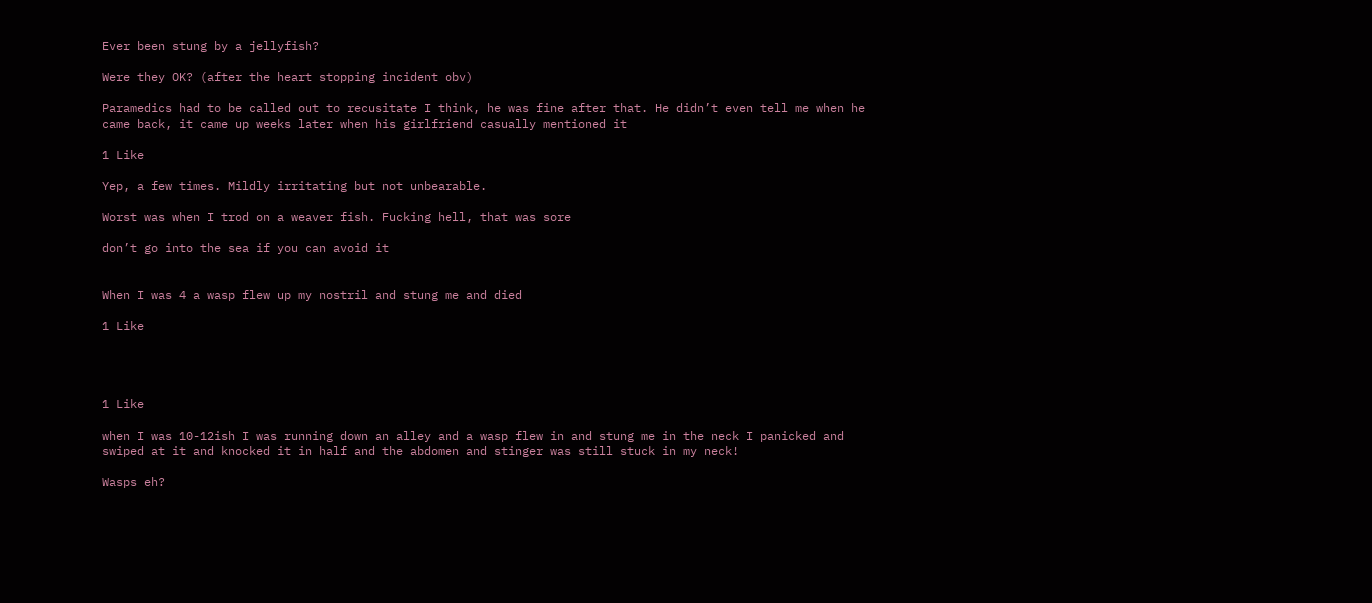Ever been stung by a jellyfish?

Were they OK? (after the heart stopping incident obv)

Paramedics had to be called out to recusitate I think, he was fine after that. He didn’t even tell me when he came back, it came up weeks later when his girlfriend casually mentioned it

1 Like

Yep, a few times. Mildly irritating but not unbearable.

Worst was when I trod on a weaver fish. Fucking hell, that was sore

don’t go into the sea if you can avoid it


When I was 4 a wasp flew up my nostril and stung me and died

1 Like




1 Like

when I was 10-12ish I was running down an alley and a wasp flew in and stung me in the neck I panicked and swiped at it and knocked it in half and the abdomen and stinger was still stuck in my neck!

Wasps eh?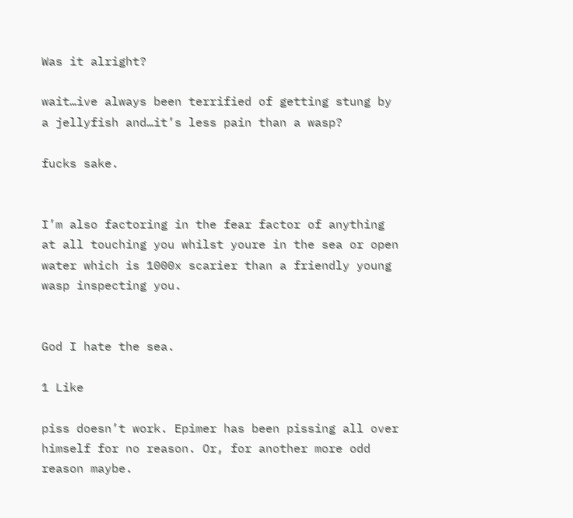Was it alright?

wait…ive always been terrified of getting stung by a jellyfish and…it’s less pain than a wasp?

fucks sake.


I’m also factoring in the fear factor of anything at all touching you whilst youre in the sea or open water which is 1000x scarier than a friendly young wasp inspecting you.


God I hate the sea.

1 Like

piss doesn’t work. Epimer has been pissing all over himself for no reason. Or, for another more odd reason maybe.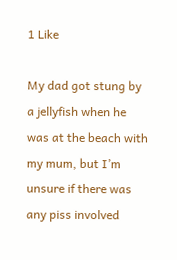1 Like

My dad got stung by a jellyfish when he was at the beach with my mum, but I’m unsure if there was any piss involved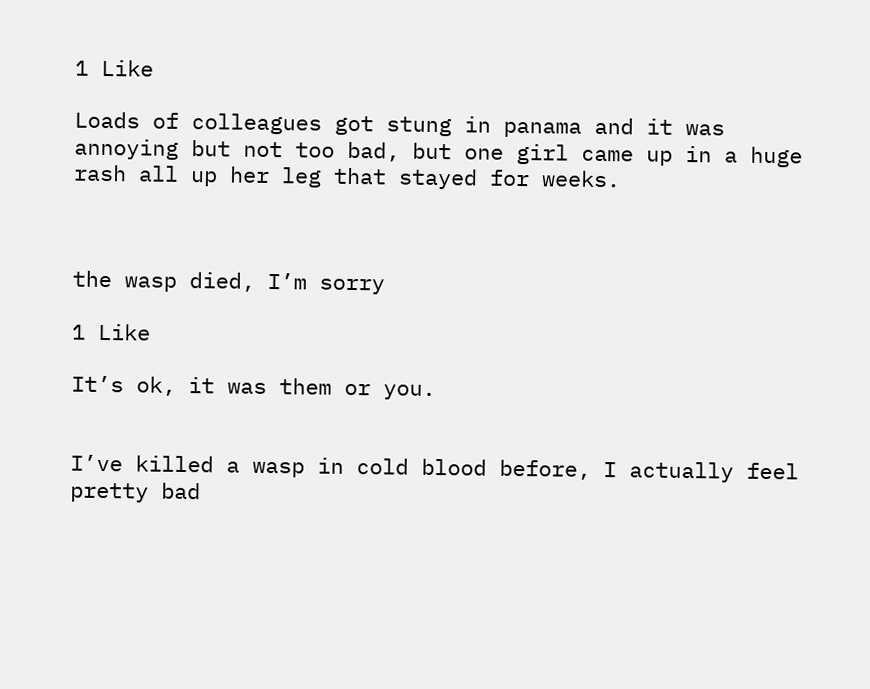1 Like

Loads of colleagues got stung in panama and it was annoying but not too bad, but one girl came up in a huge rash all up her leg that stayed for weeks.



the wasp died, I’m sorry

1 Like

It’s ok, it was them or you.


I’ve killed a wasp in cold blood before, I actually feel pretty bad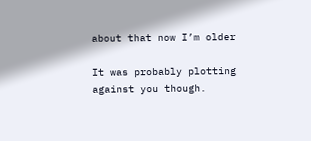about that now I’m older

It was probably plotting against you though.